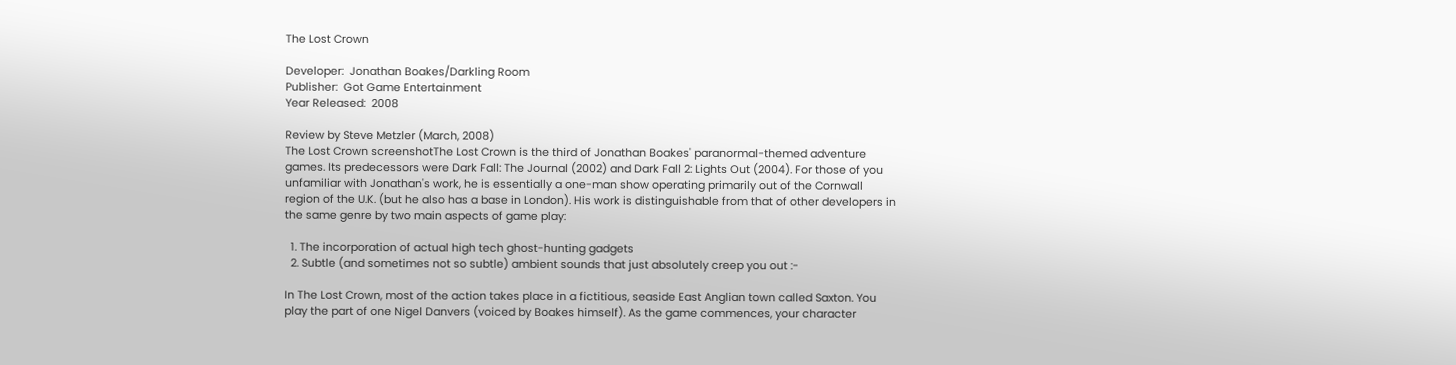The Lost Crown

Developer:  Jonathan Boakes/Darkling Room
Publisher:  Got Game Entertainment
Year Released:  2008

Review by Steve Metzler (March, 2008)
The Lost Crown screenshotThe Lost Crown is the third of Jonathan Boakes' paranormal-themed adventure games. Its predecessors were Dark Fall: The Journal (2002) and Dark Fall 2: Lights Out (2004). For those of you unfamiliar with Jonathan's work, he is essentially a one-man show operating primarily out of the Cornwall region of the U.K. (but he also has a base in London). His work is distinguishable from that of other developers in the same genre by two main aspects of game play:

  1. The incorporation of actual high tech ghost-hunting gadgets
  2. Subtle (and sometimes not so subtle) ambient sounds that just absolutely creep you out :-

In The Lost Crown, most of the action takes place in a fictitious, seaside East Anglian town called Saxton. You play the part of one Nigel Danvers (voiced by Boakes himself). As the game commences, your character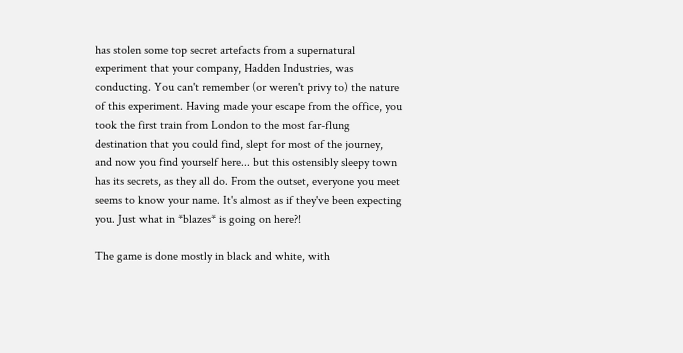has stolen some top secret artefacts from a supernatural experiment that your company, Hadden Industries, was conducting. You can't remember (or weren't privy to) the nature of this experiment. Having made your escape from the office, you took the first train from London to the most far-flung destination that you could find, slept for most of the journey, and now you find yourself here... but this ostensibly sleepy town has its secrets, as they all do. From the outset, everyone you meet seems to know your name. It's almost as if they've been expecting you. Just what in *blazes* is going on here?!

The game is done mostly in black and white, with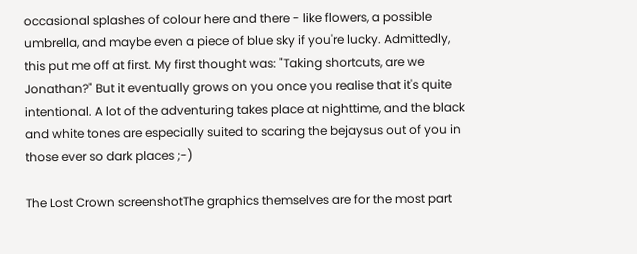occasional splashes of colour here and there - like flowers, a possible umbrella, and maybe even a piece of blue sky if you're lucky. Admittedly, this put me off at first. My first thought was: "Taking shortcuts, are we Jonathan?" But it eventually grows on you once you realise that it's quite intentional. A lot of the adventuring takes place at nighttime, and the black and white tones are especially suited to scaring the bejaysus out of you in those ever so dark places ;-)

The Lost Crown screenshotThe graphics themselves are for the most part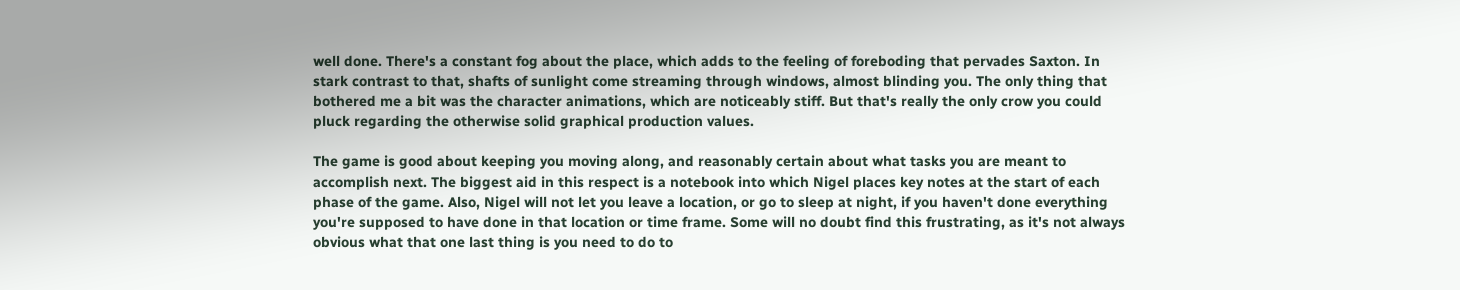well done. There's a constant fog about the place, which adds to the feeling of foreboding that pervades Saxton. In stark contrast to that, shafts of sunlight come streaming through windows, almost blinding you. The only thing that bothered me a bit was the character animations, which are noticeably stiff. But that's really the only crow you could pluck regarding the otherwise solid graphical production values.

The game is good about keeping you moving along, and reasonably certain about what tasks you are meant to accomplish next. The biggest aid in this respect is a notebook into which Nigel places key notes at the start of each phase of the game. Also, Nigel will not let you leave a location, or go to sleep at night, if you haven't done everything you're supposed to have done in that location or time frame. Some will no doubt find this frustrating, as it's not always obvious what that one last thing is you need to do to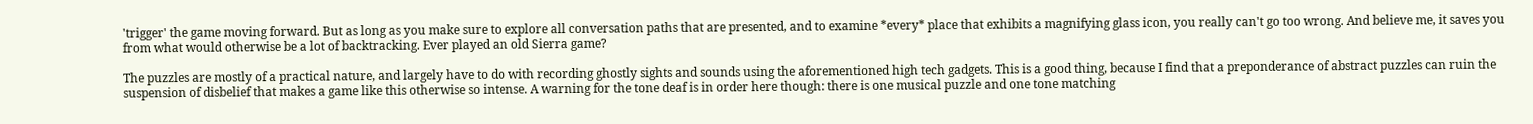'trigger' the game moving forward. But as long as you make sure to explore all conversation paths that are presented, and to examine *every* place that exhibits a magnifying glass icon, you really can't go too wrong. And believe me, it saves you from what would otherwise be a lot of backtracking. Ever played an old Sierra game?

The puzzles are mostly of a practical nature, and largely have to do with recording ghostly sights and sounds using the aforementioned high tech gadgets. This is a good thing, because I find that a preponderance of abstract puzzles can ruin the suspension of disbelief that makes a game like this otherwise so intense. A warning for the tone deaf is in order here though: there is one musical puzzle and one tone matching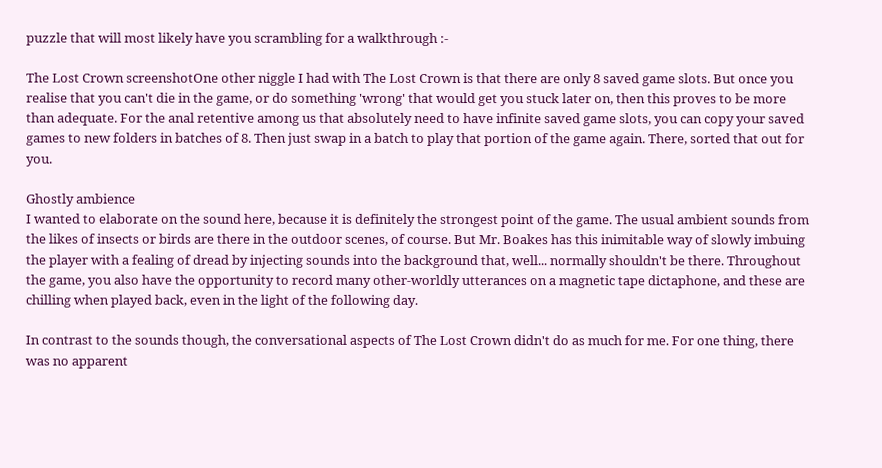puzzle that will most likely have you scrambling for a walkthrough :-

The Lost Crown screenshotOne other niggle I had with The Lost Crown is that there are only 8 saved game slots. But once you realise that you can't die in the game, or do something 'wrong' that would get you stuck later on, then this proves to be more than adequate. For the anal retentive among us that absolutely need to have infinite saved game slots, you can copy your saved games to new folders in batches of 8. Then just swap in a batch to play that portion of the game again. There, sorted that out for you.

Ghostly ambience
I wanted to elaborate on the sound here, because it is definitely the strongest point of the game. The usual ambient sounds from the likes of insects or birds are there in the outdoor scenes, of course. But Mr. Boakes has this inimitable way of slowly imbuing the player with a fealing of dread by injecting sounds into the background that, well... normally shouldn't be there. Throughout the game, you also have the opportunity to record many other-worldly utterances on a magnetic tape dictaphone, and these are chilling when played back, even in the light of the following day.

In contrast to the sounds though, the conversational aspects of The Lost Crown didn't do as much for me. For one thing, there was no apparent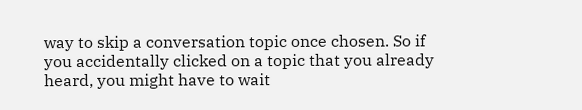way to skip a conversation topic once chosen. So if you accidentally clicked on a topic that you already heard, you might have to wait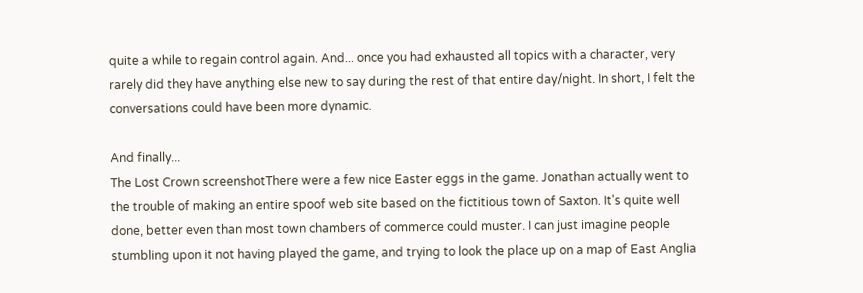quite a while to regain control again. And... once you had exhausted all topics with a character, very rarely did they have anything else new to say during the rest of that entire day/night. In short, I felt the conversations could have been more dynamic.

And finally...
The Lost Crown screenshotThere were a few nice Easter eggs in the game. Jonathan actually went to the trouble of making an entire spoof web site based on the fictitious town of Saxton. It's quite well done, better even than most town chambers of commerce could muster. I can just imagine people stumbling upon it not having played the game, and trying to look the place up on a map of East Anglia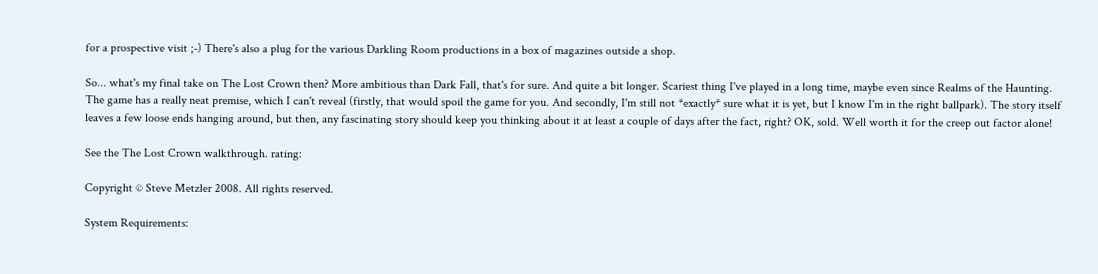for a prospective visit ;-) There's also a plug for the various Darkling Room productions in a box of magazines outside a shop.

So... what's my final take on The Lost Crown then? More ambitious than Dark Fall, that's for sure. And quite a bit longer. Scariest thing I've played in a long time, maybe even since Realms of the Haunting. The game has a really neat premise, which I can't reveal (firstly, that would spoil the game for you. And secondly, I'm still not *exactly* sure what it is yet, but I know I'm in the right ballpark). The story itself leaves a few loose ends hanging around, but then, any fascinating story should keep you thinking about it at least a couple of days after the fact, right? OK, sold. Well worth it for the creep out factor alone!

See the The Lost Crown walkthrough. rating:

Copyright © Steve Metzler 2008. All rights reserved.

System Requirements: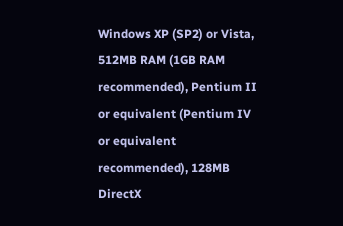Windows XP (SP2) or Vista, 512MB RAM (1GB RAM recommended), Pentium II or equivalent (Pentium IV or equivalent recommended), 128MB DirectX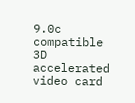9.0c compatible 3D accelerated video card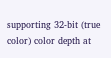supporting 32-bit (true color) color depth at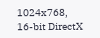1024x768, 16-bit DirectX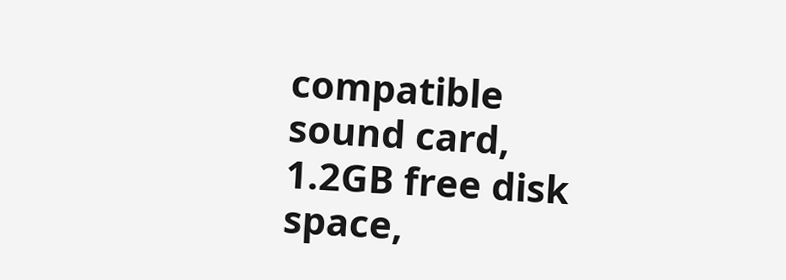compatible sound card, 1.2GB free disk space,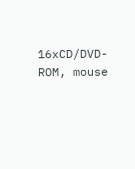16xCD/DVD-ROM, mouse